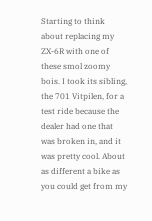Starting to think about replacing my ZX-6R with one of these smol zoomy bois. I took its sibling, the 701 Vitpilen, for a test ride because the dealer had one that was broken in, and it was pretty cool. About as different a bike as you could get from my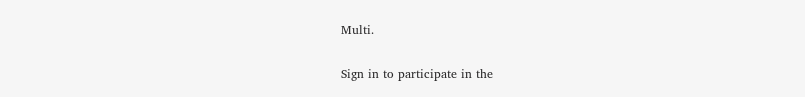Multi.

Sign in to participate in the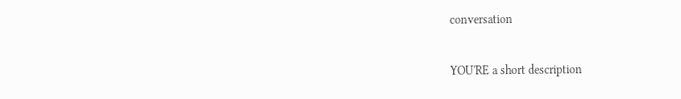conversation

YOU'RE a short description